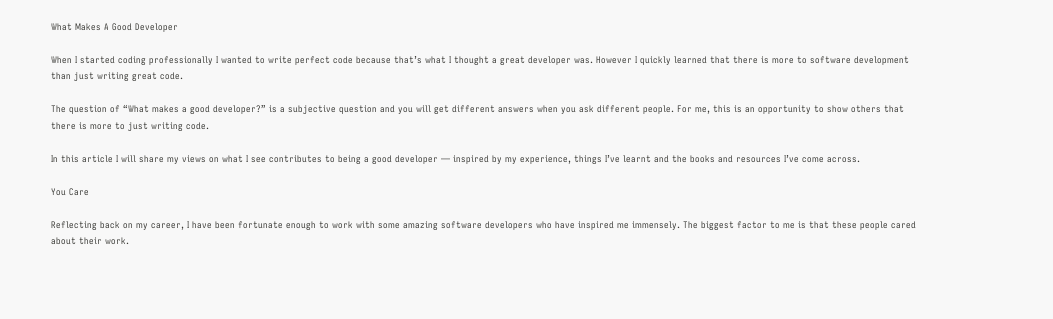What Makes A Good Developer

When I started coding professionally I wanted to write perfect code because that’s what I thought a great developer was. However I quickly learned that there is more to software development than just writing great code.

The question of “What makes a good developer?” is a subjective question and you will get different answers when you ask different people. For me, this is an opportunity to show others that there is more to just writing code.

In this article I will share my views on what I see contributes to being a good developer — inspired by my experience, things I’ve learnt and the books and resources I’ve come across.

You Care

Reflecting back on my career, I have been fortunate enough to work with some amazing software developers who have inspired me immensely. The biggest factor to me is that these people cared about their work.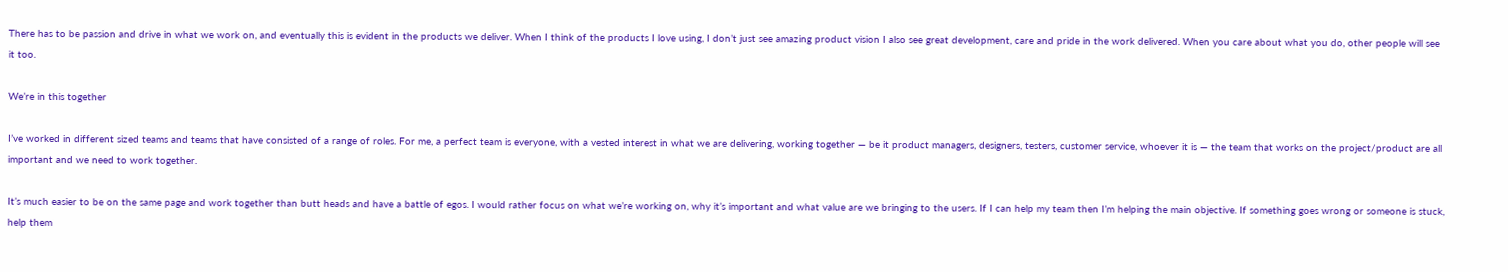There has to be passion and drive in what we work on, and eventually this is evident in the products we deliver. When I think of the products I love using, I don’t just see amazing product vision I also see great development, care and pride in the work delivered. When you care about what you do, other people will see it too.

We’re in this together

I’ve worked in different sized teams and teams that have consisted of a range of roles. For me, a perfect team is everyone, with a vested interest in what we are delivering, working together — be it product managers, designers, testers, customer service, whoever it is — the team that works on the project/product are all important and we need to work together.

It’s much easier to be on the same page and work together than butt heads and have a battle of egos. I would rather focus on what we’re working on, why it’s important and what value are we bringing to the users. If I can help my team then I’m helping the main objective. If something goes wrong or someone is stuck, help them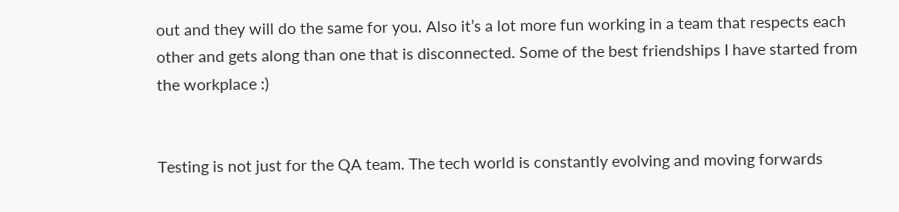out and they will do the same for you. Also it’s a lot more fun working in a team that respects each other and gets along than one that is disconnected. Some of the best friendships I have started from the workplace :)


Testing is not just for the QA team. The tech world is constantly evolving and moving forwards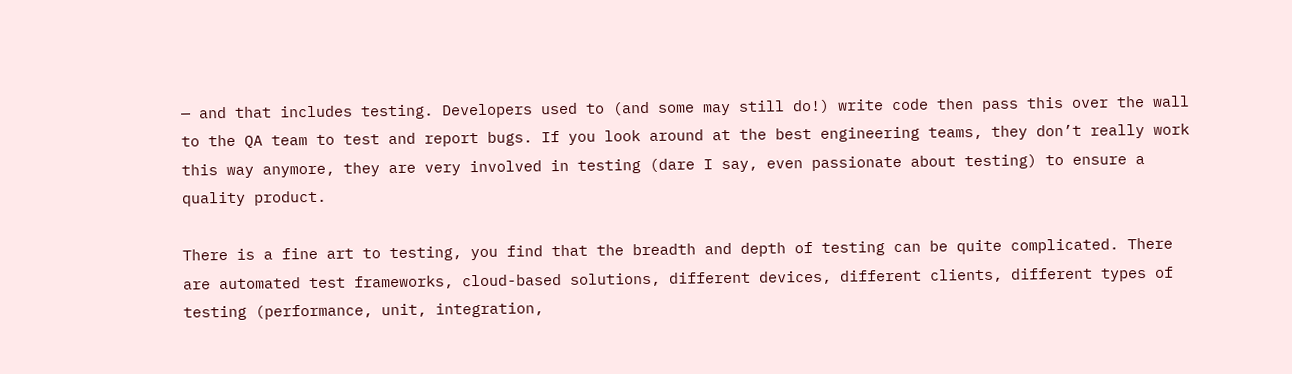— and that includes testing. Developers used to (and some may still do!) write code then pass this over the wall to the QA team to test and report bugs. If you look around at the best engineering teams, they don’t really work this way anymore, they are very involved in testing (dare I say, even passionate about testing) to ensure a quality product.

There is a fine art to testing, you find that the breadth and depth of testing can be quite complicated. There are automated test frameworks, cloud-based solutions, different devices, different clients, different types of testing (performance, unit, integration,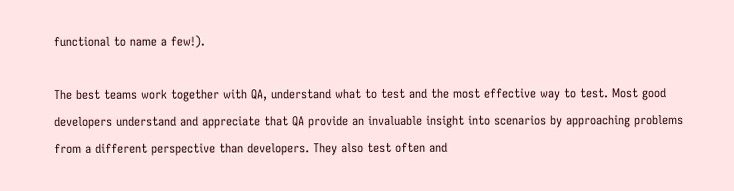functional to name a few!).

The best teams work together with QA, understand what to test and the most effective way to test. Most good developers understand and appreciate that QA provide an invaluable insight into scenarios by approaching problems from a different perspective than developers. They also test often and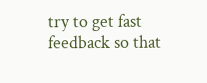try to get fast feedback so that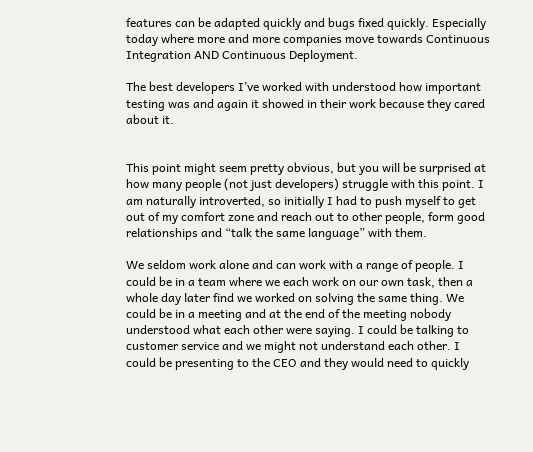features can be adapted quickly and bugs fixed quickly. Especially today where more and more companies move towards Continuous Integration AND Continuous Deployment.

The best developers I’ve worked with understood how important testing was and again it showed in their work because they cared about it.


This point might seem pretty obvious, but you will be surprised at how many people (not just developers) struggle with this point. I am naturally introverted, so initially I had to push myself to get out of my comfort zone and reach out to other people, form good relationships and “talk the same language” with them.

We seldom work alone and can work with a range of people. I could be in a team where we each work on our own task, then a whole day later find we worked on solving the same thing. We could be in a meeting and at the end of the meeting nobody understood what each other were saying. I could be talking to customer service and we might not understand each other. I could be presenting to the CEO and they would need to quickly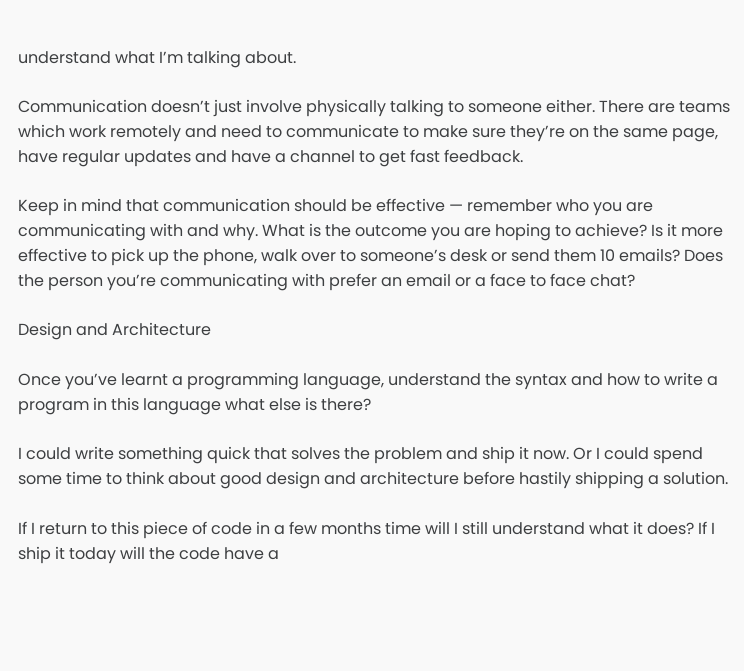understand what I’m talking about.

Communication doesn’t just involve physically talking to someone either. There are teams which work remotely and need to communicate to make sure they’re on the same page, have regular updates and have a channel to get fast feedback.

Keep in mind that communication should be effective — remember who you are communicating with and why. What is the outcome you are hoping to achieve? Is it more effective to pick up the phone, walk over to someone’s desk or send them 10 emails? Does the person you’re communicating with prefer an email or a face to face chat?

Design and Architecture

Once you’ve learnt a programming language, understand the syntax and how to write a program in this language what else is there?

I could write something quick that solves the problem and ship it now. Or I could spend some time to think about good design and architecture before hastily shipping a solution.

If I return to this piece of code in a few months time will I still understand what it does? If I ship it today will the code have a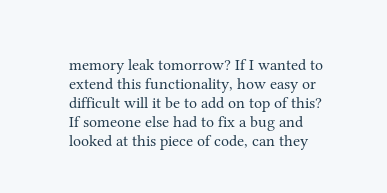memory leak tomorrow? If I wanted to extend this functionality, how easy or difficult will it be to add on top of this? If someone else had to fix a bug and looked at this piece of code, can they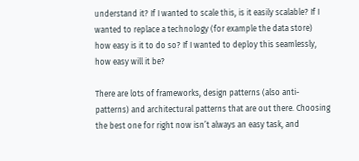understand it? If I wanted to scale this, is it easily scalable? If I wanted to replace a technology (for example the data store) how easy is it to do so? If I wanted to deploy this seamlessly, how easy will it be?

There are lots of frameworks, design patterns (also anti-patterns) and architectural patterns that are out there. Choosing the best one for right now isn’t always an easy task, and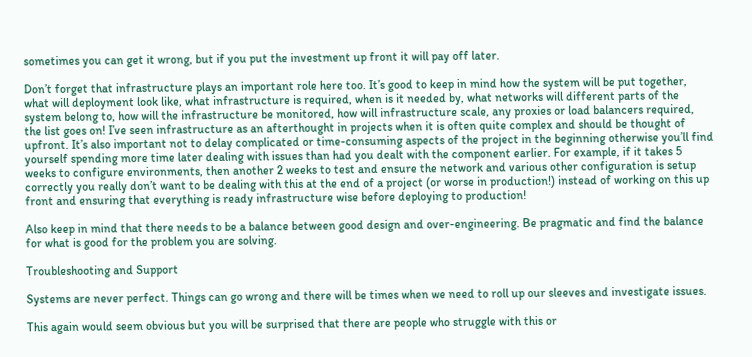sometimes you can get it wrong, but if you put the investment up front it will pay off later.

Don’t forget that infrastructure plays an important role here too. It’s good to keep in mind how the system will be put together, what will deployment look like, what infrastructure is required, when is it needed by, what networks will different parts of the system belong to, how will the infrastructure be monitored, how will infrastructure scale, any proxies or load balancers required, the list goes on! I’ve seen infrastructure as an afterthought in projects when it is often quite complex and should be thought of upfront. It’s also important not to delay complicated or time-consuming aspects of the project in the beginning otherwise you’ll find yourself spending more time later dealing with issues than had you dealt with the component earlier. For example, if it takes 5 weeks to configure environments, then another 2 weeks to test and ensure the network and various other configuration is setup correctly you really don’t want to be dealing with this at the end of a project (or worse in production!) instead of working on this up front and ensuring that everything is ready infrastructure wise before deploying to production!

Also keep in mind that there needs to be a balance between good design and over-engineering. Be pragmatic and find the balance for what is good for the problem you are solving.

Troubleshooting and Support

Systems are never perfect. Things can go wrong and there will be times when we need to roll up our sleeves and investigate issues.

This again would seem obvious but you will be surprised that there are people who struggle with this or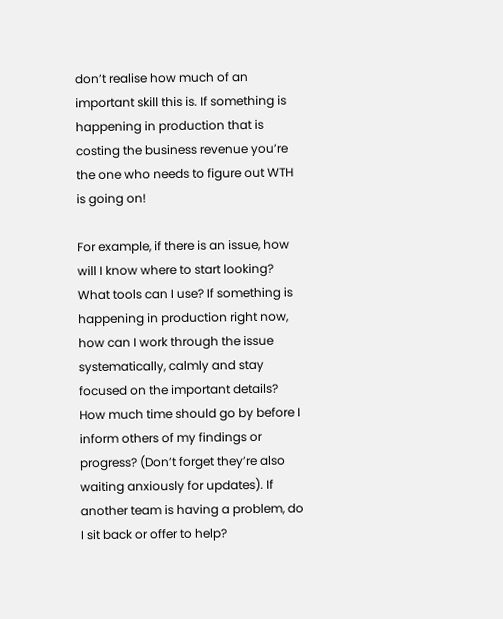don’t realise how much of an important skill this is. If something is happening in production that is costing the business revenue you’re the one who needs to figure out WTH is going on!

For example, if there is an issue, how will I know where to start looking? What tools can I use? If something is happening in production right now, how can I work through the issue systematically, calmly and stay focused on the important details? How much time should go by before I inform others of my findings or progress? (Don’t forget they’re also waiting anxiously for updates). If another team is having a problem, do I sit back or offer to help?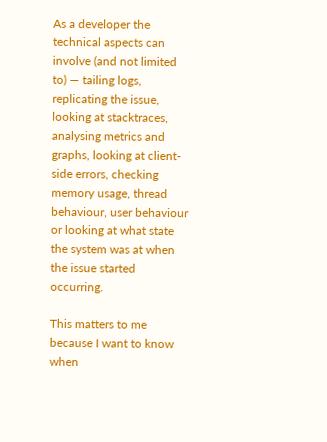As a developer the technical aspects can involve (and not limited to) — tailing logs, replicating the issue, looking at stacktraces, analysing metrics and graphs, looking at client-side errors, checking memory usage, thread behaviour, user behaviour or looking at what state the system was at when the issue started occurring.

This matters to me because I want to know when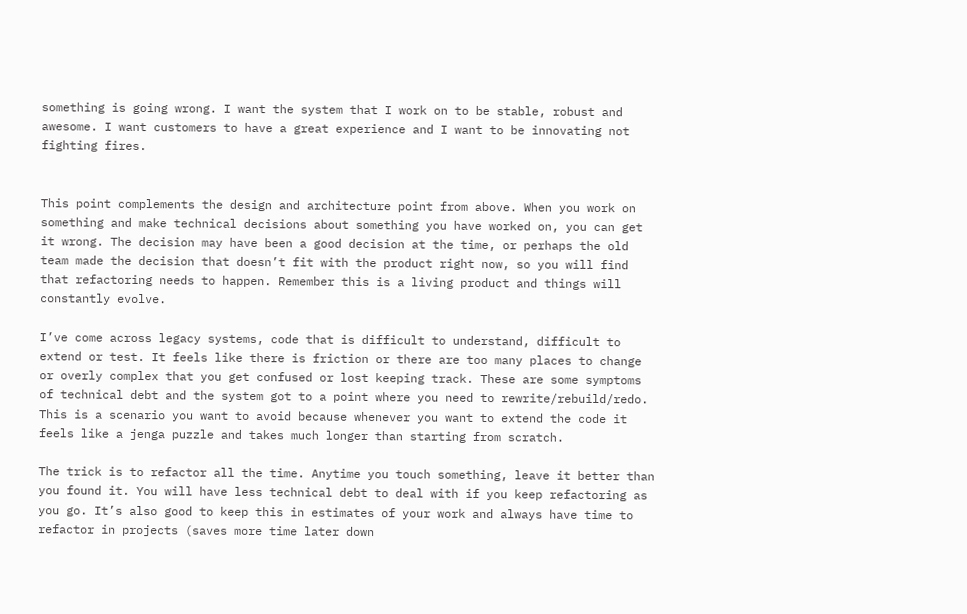something is going wrong. I want the system that I work on to be stable, robust and awesome. I want customers to have a great experience and I want to be innovating not fighting fires.


This point complements the design and architecture point from above. When you work on something and make technical decisions about something you have worked on, you can get it wrong. The decision may have been a good decision at the time, or perhaps the old team made the decision that doesn’t fit with the product right now, so you will find that refactoring needs to happen. Remember this is a living product and things will constantly evolve.

I’ve come across legacy systems, code that is difficult to understand, difficult to extend or test. It feels like there is friction or there are too many places to change or overly complex that you get confused or lost keeping track. These are some symptoms of technical debt and the system got to a point where you need to rewrite/rebuild/redo. This is a scenario you want to avoid because whenever you want to extend the code it feels like a jenga puzzle and takes much longer than starting from scratch.

The trick is to refactor all the time. Anytime you touch something, leave it better than you found it. You will have less technical debt to deal with if you keep refactoring as you go. It’s also good to keep this in estimates of your work and always have time to refactor in projects (saves more time later down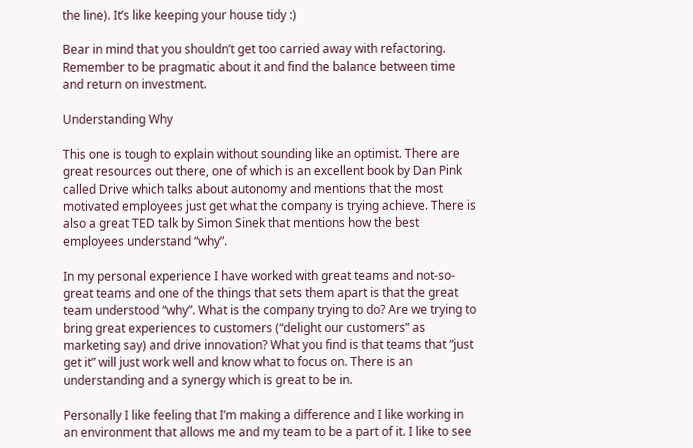the line). It’s like keeping your house tidy :)

Bear in mind that you shouldn’t get too carried away with refactoring. Remember to be pragmatic about it and find the balance between time and return on investment.

Understanding Why

This one is tough to explain without sounding like an optimist. There are great resources out there, one of which is an excellent book by Dan Pink called Drive which talks about autonomy and mentions that the most motivated employees just get what the company is trying achieve. There is also a great TED talk by Simon Sinek that mentions how the best employees understand “why”.

In my personal experience I have worked with great teams and not-so-great teams and one of the things that sets them apart is that the great team understood “why”. What is the company trying to do? Are we trying to bring great experiences to customers (“delight our customers” as marketing say) and drive innovation? What you find is that teams that “just get it” will just work well and know what to focus on. There is an understanding and a synergy which is great to be in.

Personally I like feeling that I’m making a difference and I like working in an environment that allows me and my team to be a part of it. I like to see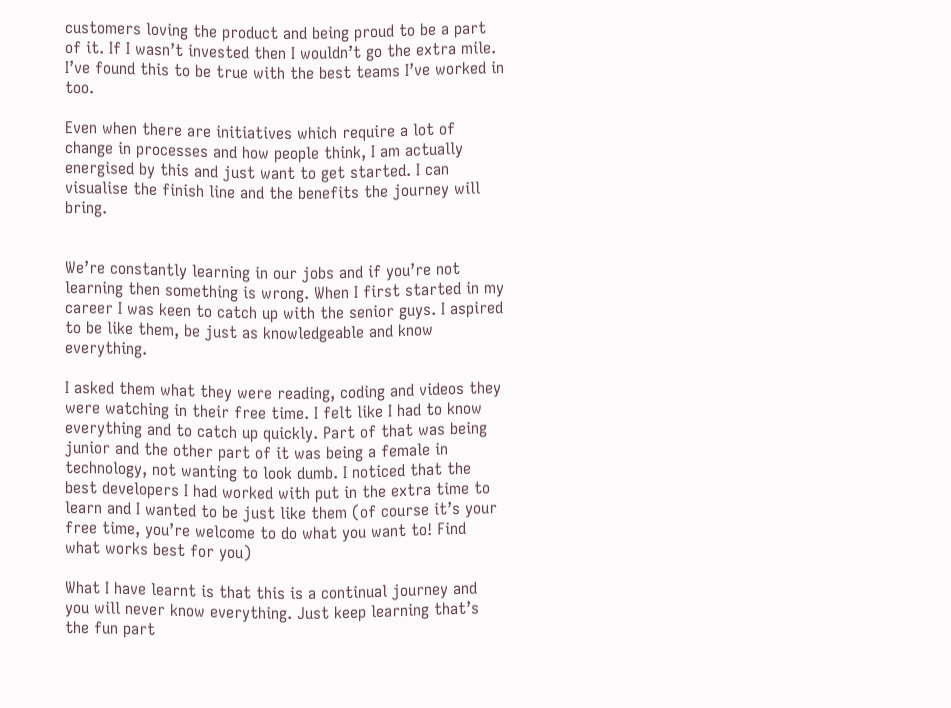customers loving the product and being proud to be a part of it. If I wasn’t invested then I wouldn’t go the extra mile. I’ve found this to be true with the best teams I’ve worked in too.

Even when there are initiatives which require a lot of change in processes and how people think, I am actually energised by this and just want to get started. I can visualise the finish line and the benefits the journey will bring.


We’re constantly learning in our jobs and if you’re not learning then something is wrong. When I first started in my career I was keen to catch up with the senior guys. I aspired to be like them, be just as knowledgeable and know everything.

I asked them what they were reading, coding and videos they were watching in their free time. I felt like I had to know everything and to catch up quickly. Part of that was being junior and the other part of it was being a female in technology, not wanting to look dumb. I noticed that the best developers I had worked with put in the extra time to learn and I wanted to be just like them (of course it’s your free time, you’re welcome to do what you want to! Find what works best for you)

What I have learnt is that this is a continual journey and you will never know everything. Just keep learning that’s the fun part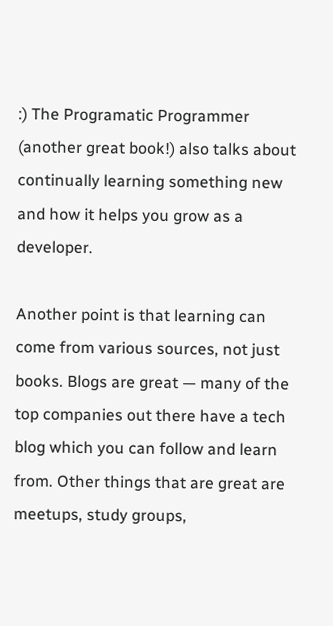:) The Programatic Programmer (another great book!) also talks about continually learning something new and how it helps you grow as a developer.

Another point is that learning can come from various sources, not just books. Blogs are great — many of the top companies out there have a tech blog which you can follow and learn from. Other things that are great are meetups, study groups,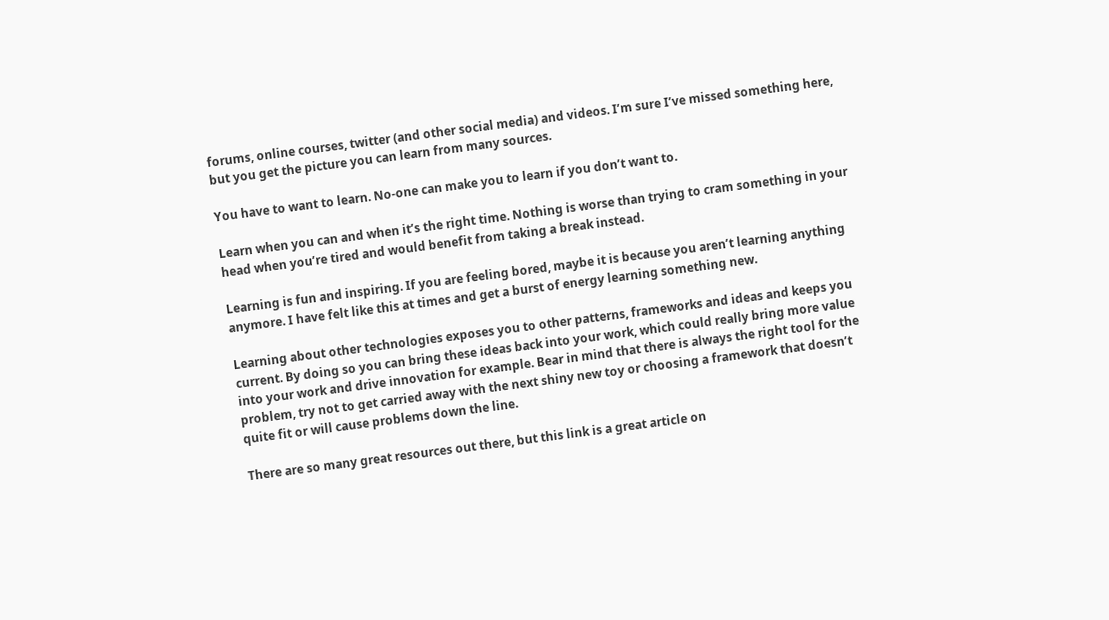forums, online courses, twitter (and other social media) and videos. I’m sure I’ve missed something here, but you get the picture you can learn from many sources.

You have to want to learn. No-one can make you to learn if you don’t want to.

Learn when you can and when it’s the right time. Nothing is worse than trying to cram something in your head when you’re tired and would benefit from taking a break instead.

Learning is fun and inspiring. If you are feeling bored, maybe it is because you aren’t learning anything anymore. I have felt like this at times and get a burst of energy learning something new.

Learning about other technologies exposes you to other patterns, frameworks and ideas and keeps you current. By doing so you can bring these ideas back into your work, which could really bring more value into your work and drive innovation for example. Bear in mind that there is always the right tool for the problem, try not to get carried away with the next shiny new toy or choosing a framework that doesn’t quite fit or will cause problems down the line.

There are so many great resources out there, but this link is a great article on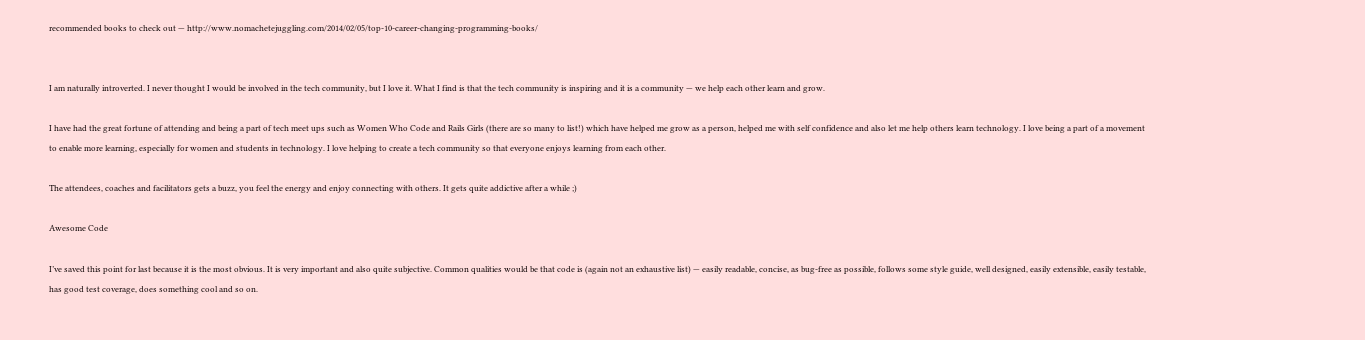recommended books to check out — http://www.nomachetejuggling.com/2014/02/05/top-10-career-changing-programming-books/


I am naturally introverted. I never thought I would be involved in the tech community, but I love it. What I find is that the tech community is inspiring and it is a community — we help each other learn and grow.

I have had the great fortune of attending and being a part of tech meet ups such as Women Who Code and Rails Girls (there are so many to list!) which have helped me grow as a person, helped me with self confidence and also let me help others learn technology. I love being a part of a movement to enable more learning, especially for women and students in technology. I love helping to create a tech community so that everyone enjoys learning from each other.

The attendees, coaches and facilitators gets a buzz, you feel the energy and enjoy connecting with others. It gets quite addictive after a while ;)

Awesome Code

I’ve saved this point for last because it is the most obvious. It is very important and also quite subjective. Common qualities would be that code is (again not an exhaustive list) — easily readable, concise, as bug-free as possible, follows some style guide, well designed, easily extensible, easily testable, has good test coverage, does something cool and so on.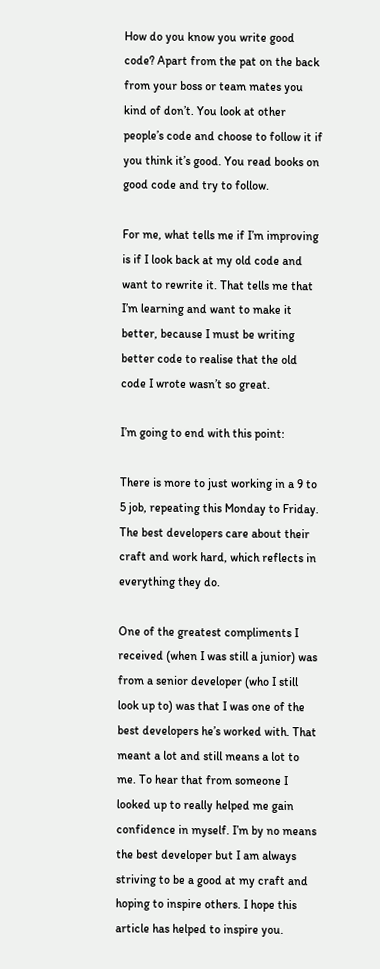How do you know you write good code? Apart from the pat on the back from your boss or team mates you kind of don’t. You look at other people’s code and choose to follow it if you think it’s good. You read books on good code and try to follow.

For me, what tells me if I’m improving is if I look back at my old code and want to rewrite it. That tells me that I’m learning and want to make it better, because I must be writing better code to realise that the old code I wrote wasn’t so great.

I’m going to end with this point:

There is more to just working in a 9 to 5 job, repeating this Monday to Friday. The best developers care about their craft and work hard, which reflects in everything they do.

One of the greatest compliments I received (when I was still a junior) was from a senior developer (who I still look up to) was that I was one of the best developers he’s worked with. That meant a lot and still means a lot to me. To hear that from someone I looked up to really helped me gain confidence in myself. I’m by no means the best developer but I am always striving to be a good at my craft and hoping to inspire others. I hope this article has helped to inspire you.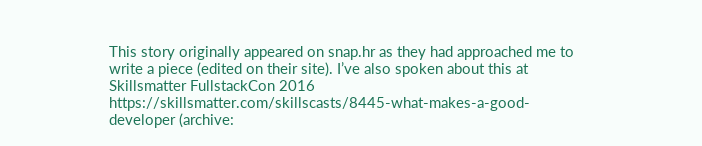This story originally appeared on snap.hr as they had approached me to write a piece (edited on their site). I’ve also spoken about this at Skillsmatter FullstackCon 2016 https://skillsmatter.com/skillscasts/8445-what-makes-a-good-developer (archive: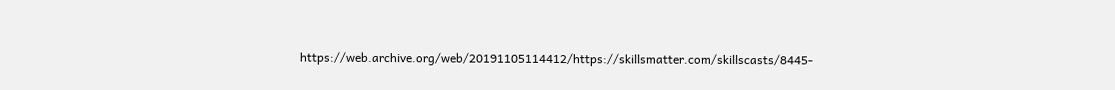https://web.archive.org/web/20191105114412/https://skillsmatter.com/skillscasts/8445-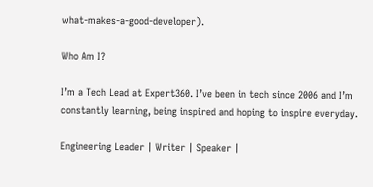what-makes-a-good-developer).

Who Am I?

I’m a Tech Lead at Expert360. I’ve been in tech since 2006 and I’m constantly learning, being inspired and hoping to inspire everyday.

Engineering Leader | Writer | Speaker |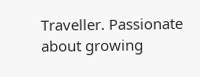Traveller. Passionate about growing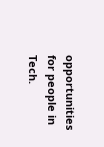opportunities for people in Tech.